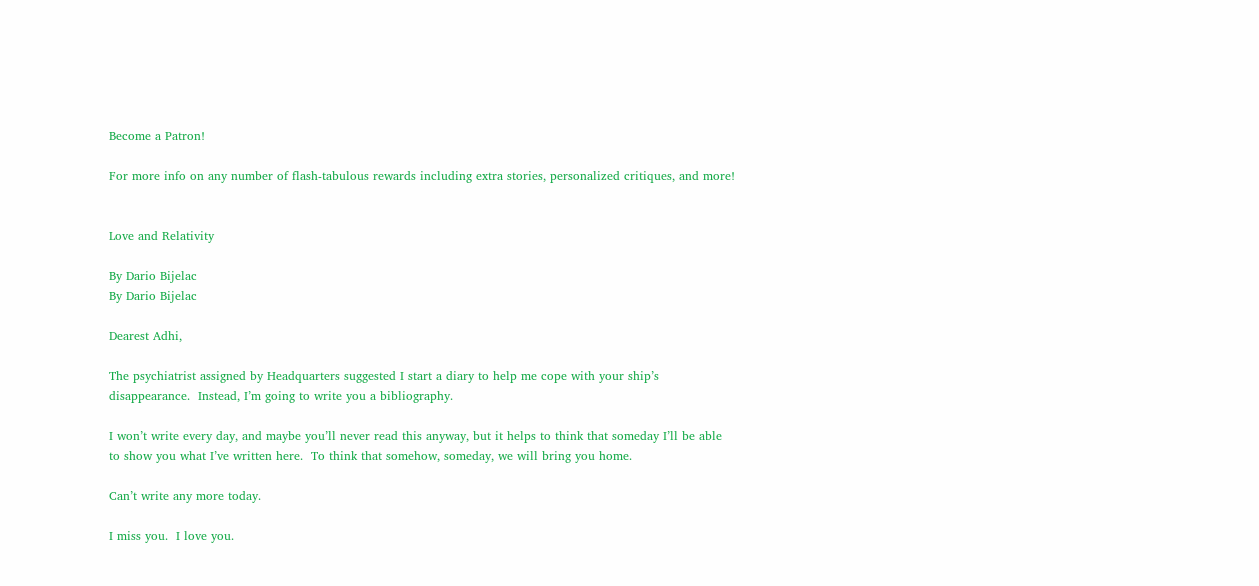Become a Patron!

For more info on any number of flash-tabulous rewards including extra stories, personalized critiques, and more!


Love and Relativity

By Dario Bijelac
By Dario Bijelac

Dearest Adhi,

The psychiatrist assigned by Headquarters suggested I start a diary to help me cope with your ship’s disappearance.  Instead, I’m going to write you a bibliography.

I won’t write every day, and maybe you’ll never read this anyway, but it helps to think that someday I’ll be able to show you what I’ve written here.  To think that somehow, someday, we will bring you home.

Can’t write any more today.

I miss you.  I love you.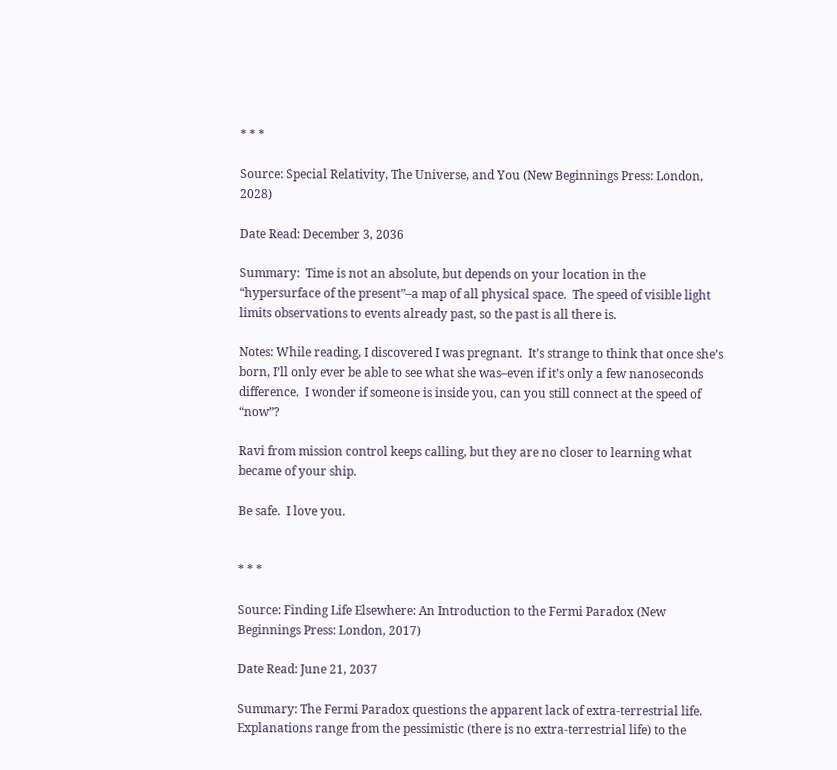* * *

Source: Special Relativity, The Universe, and You (New Beginnings Press: London, 2028)

Date Read: December 3, 2036

Summary:  Time is not an absolute, but depends on your location in the “hypersurface of the present”–a map of all physical space.  The speed of visible light limits observations to events already past, so the past is all there is.

Notes: While reading, I discovered I was pregnant.  It’s strange to think that once she’s born, I’ll only ever be able to see what she was–even if it’s only a few nanoseconds difference.  I wonder if someone is inside you, can you still connect at the speed of “now”?

Ravi from mission control keeps calling, but they are no closer to learning what became of your ship.

Be safe.  I love you.


* * *

Source: Finding Life Elsewhere: An Introduction to the Fermi Paradox (New Beginnings Press: London, 2017)

Date Read: June 21, 2037

Summary: The Fermi Paradox questions the apparent lack of extra-terrestrial life.  Explanations range from the pessimistic (there is no extra-terrestrial life) to the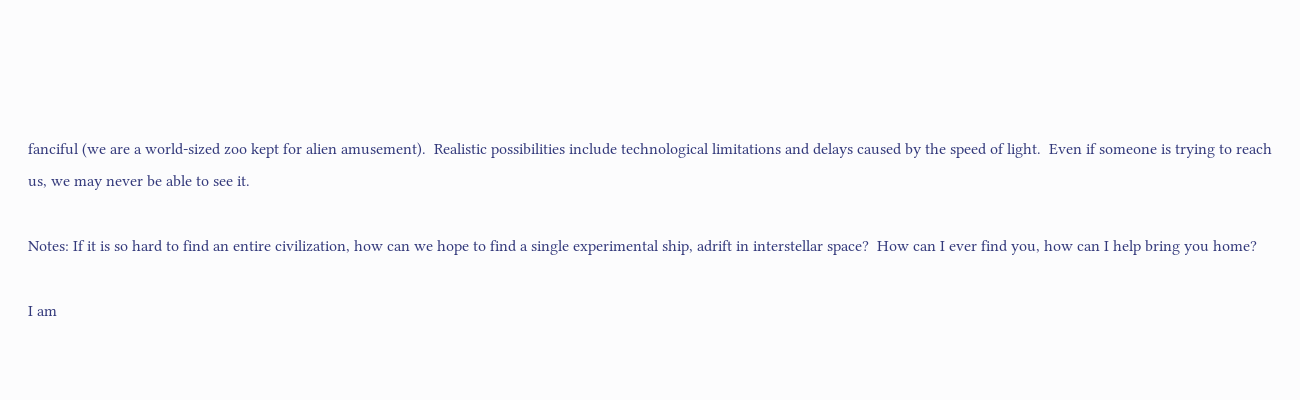fanciful (we are a world-sized zoo kept for alien amusement).  Realistic possibilities include technological limitations and delays caused by the speed of light.  Even if someone is trying to reach us, we may never be able to see it.

Notes: If it is so hard to find an entire civilization, how can we hope to find a single experimental ship, adrift in interstellar space?  How can I ever find you, how can I help bring you home?

I am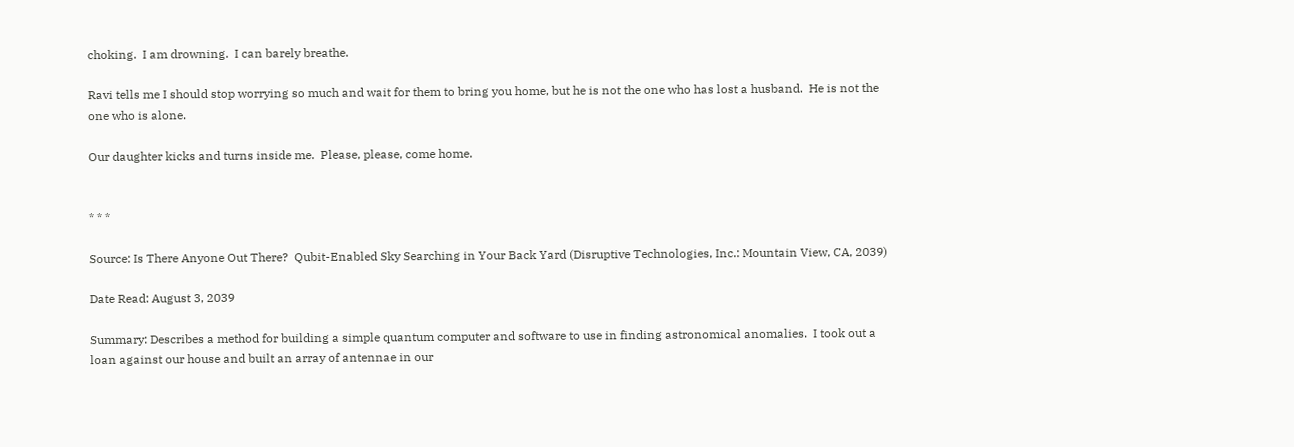choking.  I am drowning.  I can barely breathe.

Ravi tells me I should stop worrying so much and wait for them to bring you home, but he is not the one who has lost a husband.  He is not the one who is alone.

Our daughter kicks and turns inside me.  Please, please, come home.


* * *

Source: Is There Anyone Out There?  Qubit-Enabled Sky Searching in Your Back Yard (Disruptive Technologies, Inc.: Mountain View, CA, 2039)

Date Read: August 3, 2039

Summary: Describes a method for building a simple quantum computer and software to use in finding astronomical anomalies.  I took out a loan against our house and built an array of antennae in our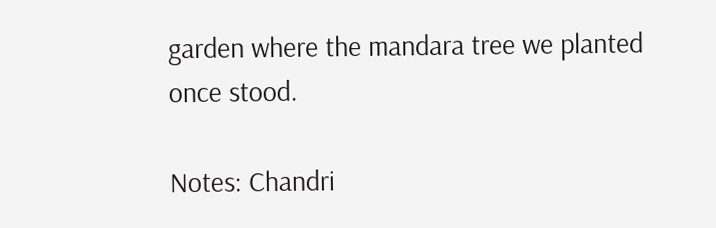garden where the mandara tree we planted once stood.

Notes: Chandri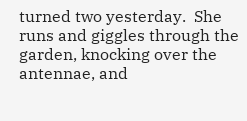turned two yesterday.  She runs and giggles through the garden, knocking over the antennae, and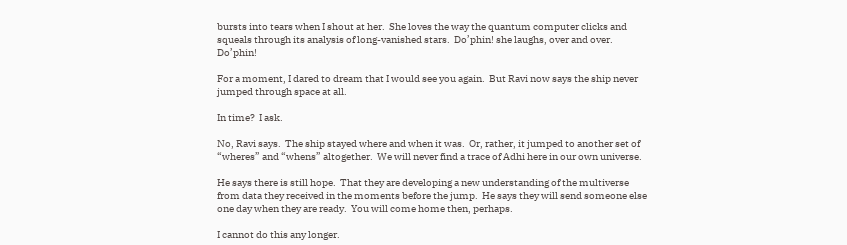bursts into tears when I shout at her.  She loves the way the quantum computer clicks and squeals through its analysis of long-vanished stars.  Do’phin! she laughs, over and over.  Do’phin!

For a moment, I dared to dream that I would see you again.  But Ravi now says the ship never jumped through space at all.

In time?  I ask.

No, Ravi says.  The ship stayed where and when it was.  Or, rather, it jumped to another set of “wheres” and “whens” altogether.  We will never find a trace of Adhi here in our own universe.

He says there is still hope.  That they are developing a new understanding of the multiverse from data they received in the moments before the jump.  He says they will send someone else one day when they are ready.  You will come home then, perhaps.

I cannot do this any longer.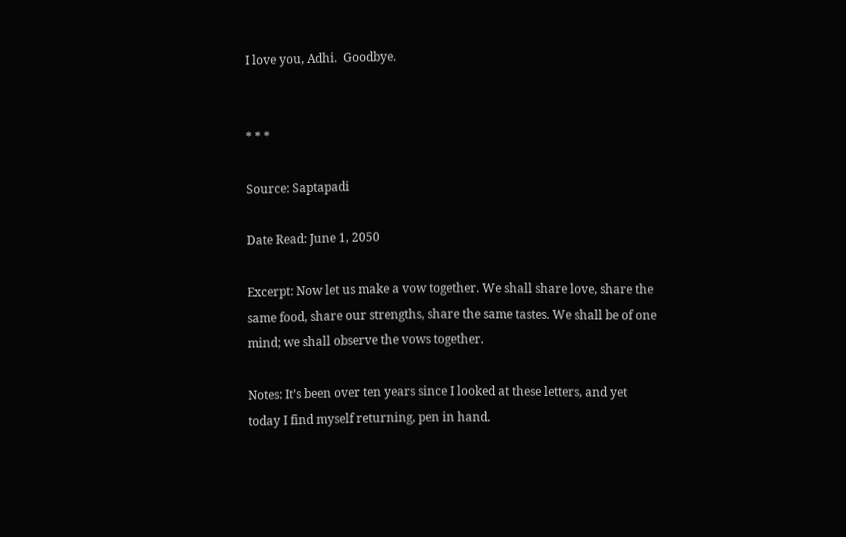I love you, Adhi.  Goodbye.


* * *

Source: Saptapadi

Date Read: June 1, 2050

Excerpt: Now let us make a vow together. We shall share love, share the same food, share our strengths, share the same tastes. We shall be of one mind; we shall observe the vows together.

Notes: It’s been over ten years since I looked at these letters, and yet today I find myself returning, pen in hand.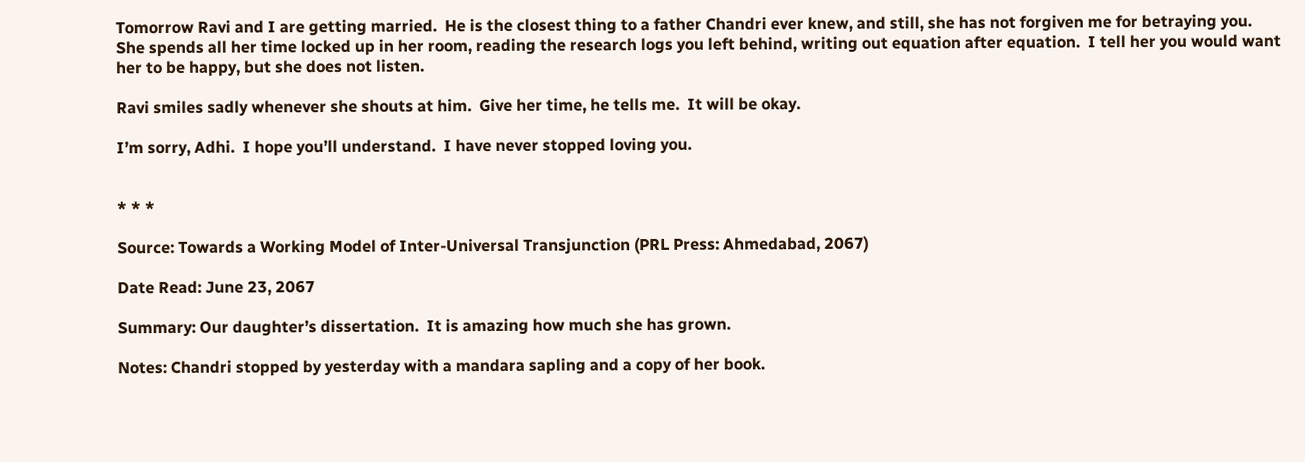Tomorrow Ravi and I are getting married.  He is the closest thing to a father Chandri ever knew, and still, she has not forgiven me for betraying you.  She spends all her time locked up in her room, reading the research logs you left behind, writing out equation after equation.  I tell her you would want her to be happy, but she does not listen.

Ravi smiles sadly whenever she shouts at him.  Give her time, he tells me.  It will be okay.

I’m sorry, Adhi.  I hope you’ll understand.  I have never stopped loving you.


* * *

Source: Towards a Working Model of Inter-Universal Transjunction (PRL Press: Ahmedabad, 2067)

Date Read: June 23, 2067

Summary: Our daughter’s dissertation.  It is amazing how much she has grown.

Notes: Chandri stopped by yesterday with a mandara sapling and a copy of her book.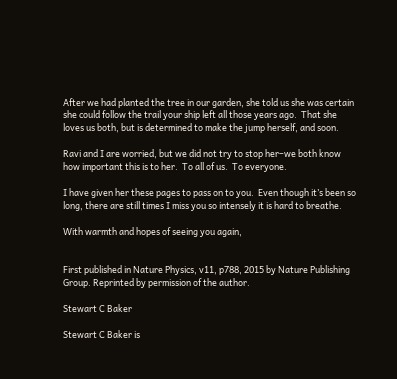After we had planted the tree in our garden, she told us she was certain she could follow the trail your ship left all those years ago.  That she loves us both, but is determined to make the jump herself, and soon.

Ravi and I are worried, but we did not try to stop her–we both know how important this is to her.  To all of us.  To everyone.

I have given her these pages to pass on to you.  Even though it’s been so long, there are still times I miss you so intensely it is hard to breathe.

With warmth and hopes of seeing you again,


First published in Nature Physics, v11, p788, 2015 by Nature Publishing Group. Reprinted by permission of the author.

Stewart C Baker

Stewart C Baker is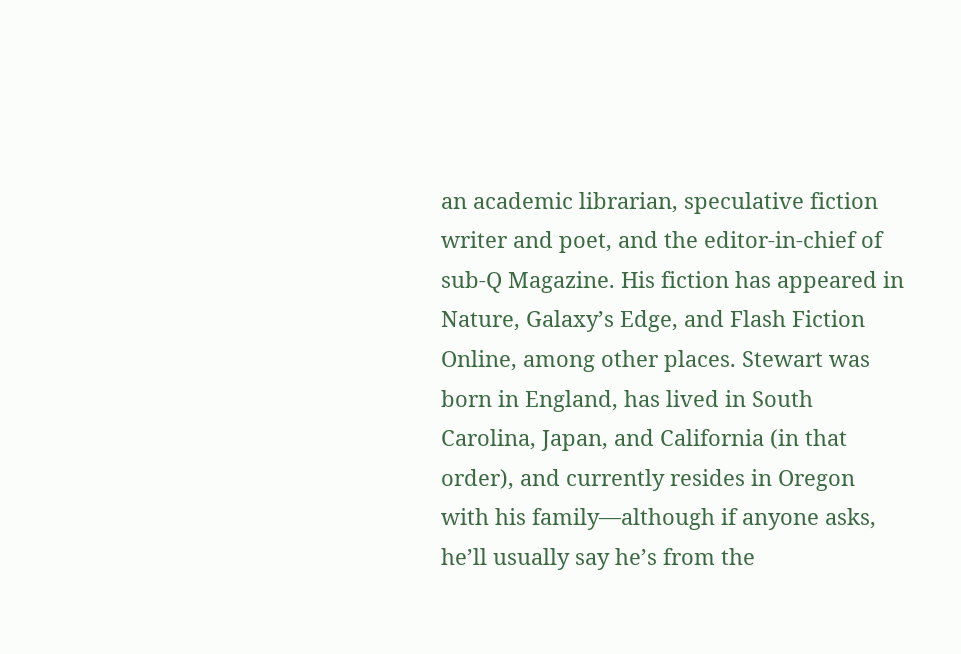an academic librarian, speculative fiction writer and poet, and the editor-in-chief of sub-Q Magazine. His fiction has appeared in Nature, Galaxy’s Edge, and Flash Fiction Online, among other places. Stewart was born in England, has lived in South Carolina, Japan, and California (in that order), and currently resides in Oregon with his family—although if anyone asks, he’ll usually say he’s from the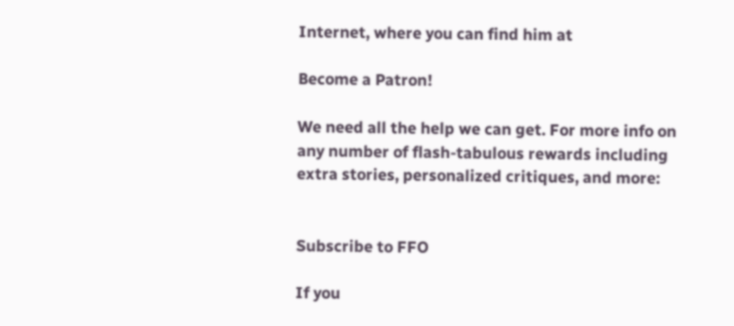Internet, where you can find him at

Become a Patron!

We need all the help we can get. For more info on any number of flash-tabulous rewards including extra stories, personalized critiques, and more:


Subscribe to FFO

If you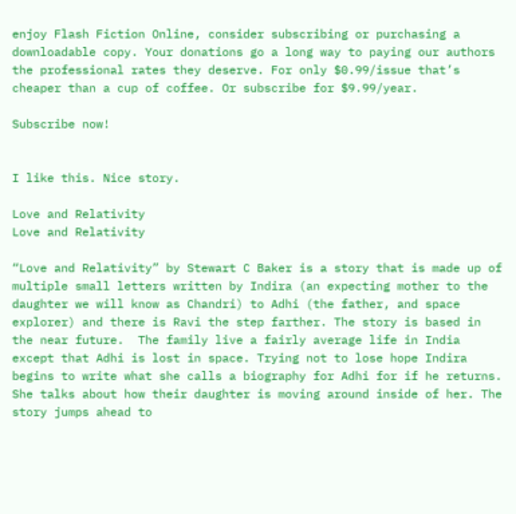enjoy Flash Fiction Online, consider subscribing or purchasing a downloadable copy. Your donations go a long way to paying our authors the professional rates they deserve. For only $0.99/issue that’s cheaper than a cup of coffee. Or subscribe for $9.99/year.

Subscribe now!


I like this. Nice story.

Love and Relativity
Love and Relativity

“Love and Relativity” by Stewart C Baker is a story that is made up of multiple small letters written by Indira (an expecting mother to the daughter we will know as Chandri) to Adhi (the father, and space explorer) and there is Ravi the step farther. The story is based in the near future.  The family live a fairly average life in India except that Adhi is lost in space. Trying not to lose hope Indira begins to write what she calls a biography for Adhi for if he returns. She talks about how their daughter is moving around inside of her. The story jumps ahead to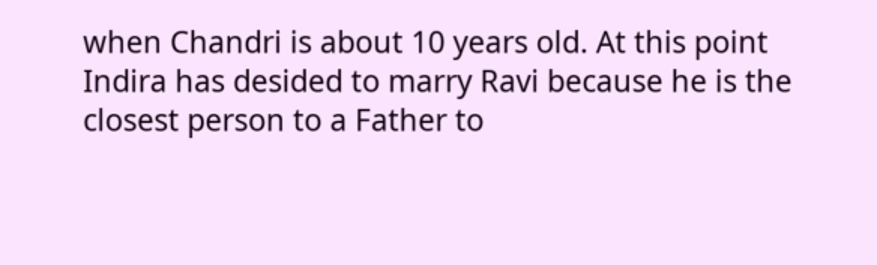when Chandri is about 10 years old. At this point Indira has desided to marry Ravi because he is the closest person to a Father to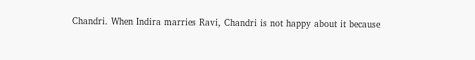Chandri. When Indira marries Ravi, Chandri is not happy about it because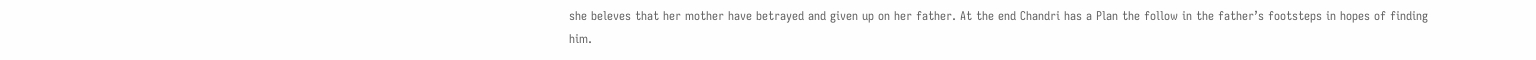she beleves that her mother have betrayed and given up on her father. At the end Chandri has a Plan the follow in the father’s footsteps in hopes of finding him.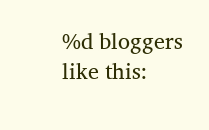%d bloggers like this: